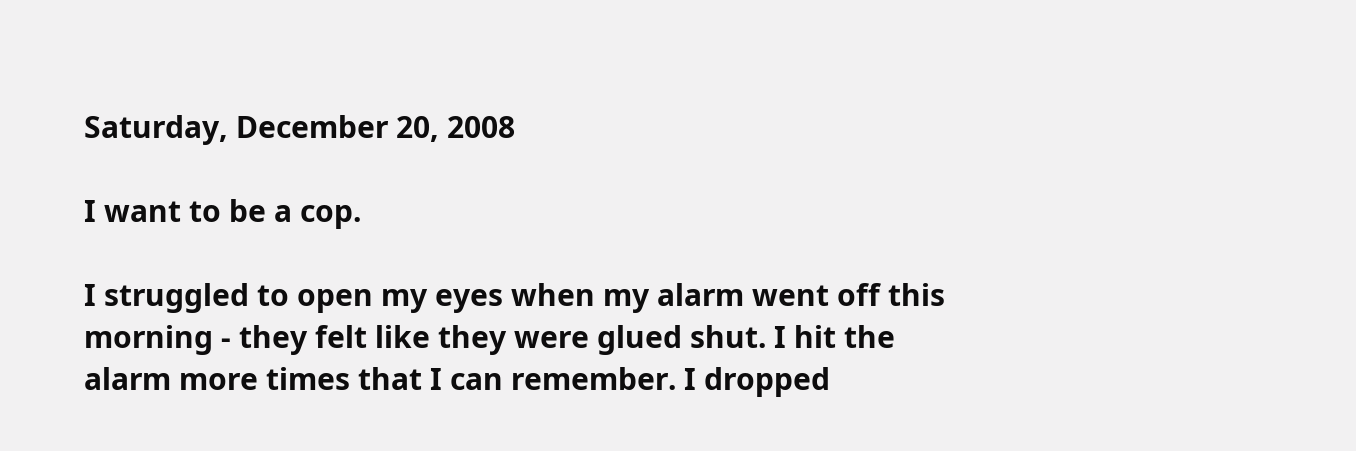Saturday, December 20, 2008

I want to be a cop.

I struggled to open my eyes when my alarm went off this morning - they felt like they were glued shut. I hit the alarm more times that I can remember. I dropped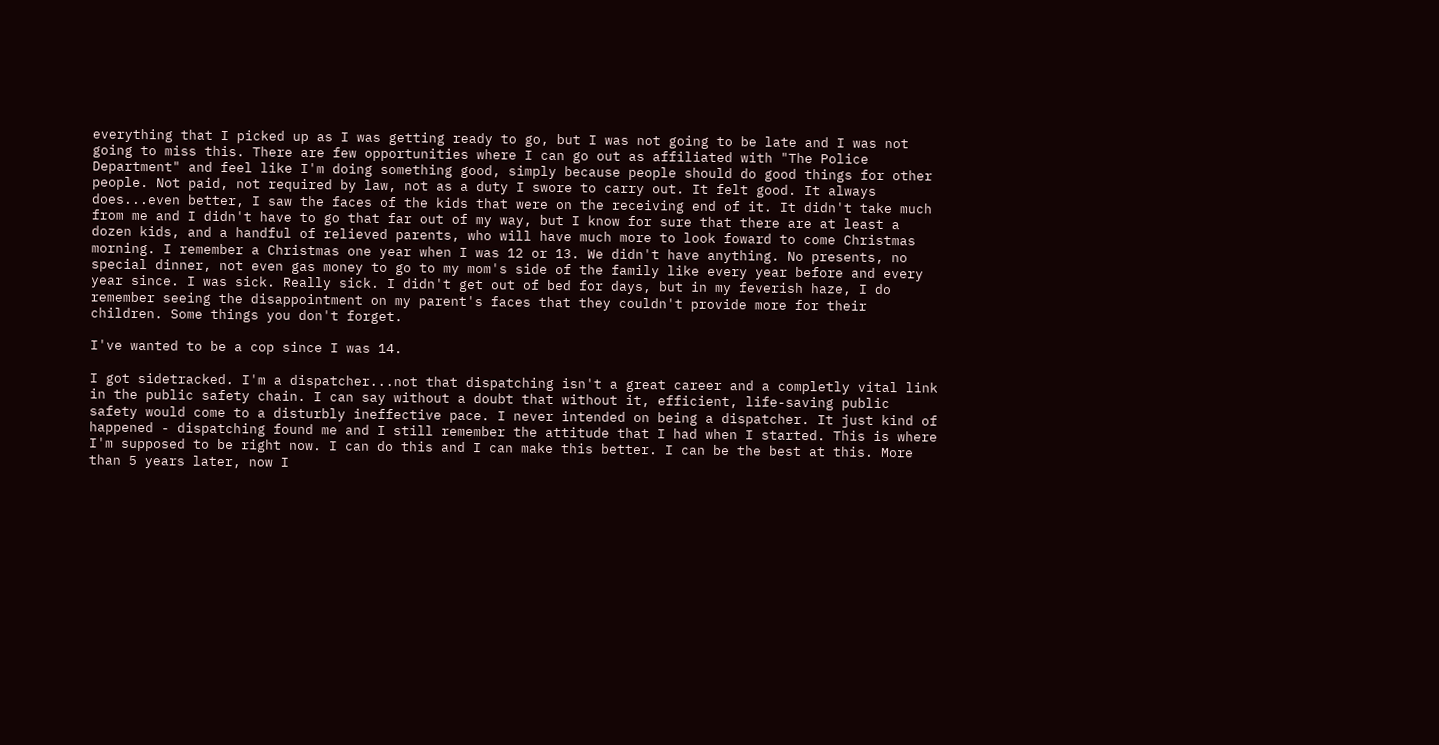everything that I picked up as I was getting ready to go, but I was not going to be late and I was not going to miss this. There are few opportunities where I can go out as affiliated with "The Police Department" and feel like I'm doing something good, simply because people should do good things for other people. Not paid, not required by law, not as a duty I swore to carry out. It felt good. It always does...even better, I saw the faces of the kids that were on the receiving end of it. It didn't take much from me and I didn't have to go that far out of my way, but I know for sure that there are at least a dozen kids, and a handful of relieved parents, who will have much more to look foward to come Christmas morning. I remember a Christmas one year when I was 12 or 13. We didn't have anything. No presents, no special dinner, not even gas money to go to my mom's side of the family like every year before and every year since. I was sick. Really sick. I didn't get out of bed for days, but in my feverish haze, I do remember seeing the disappointment on my parent's faces that they couldn't provide more for their children. Some things you don't forget.

I've wanted to be a cop since I was 14.

I got sidetracked. I'm a dispatcher...not that dispatching isn't a great career and a completly vital link in the public safety chain. I can say without a doubt that without it, efficient, life-saving public safety would come to a disturbly ineffective pace. I never intended on being a dispatcher. It just kind of happened - dispatching found me and I still remember the attitude that I had when I started. This is where I'm supposed to be right now. I can do this and I can make this better. I can be the best at this. More than 5 years later, now I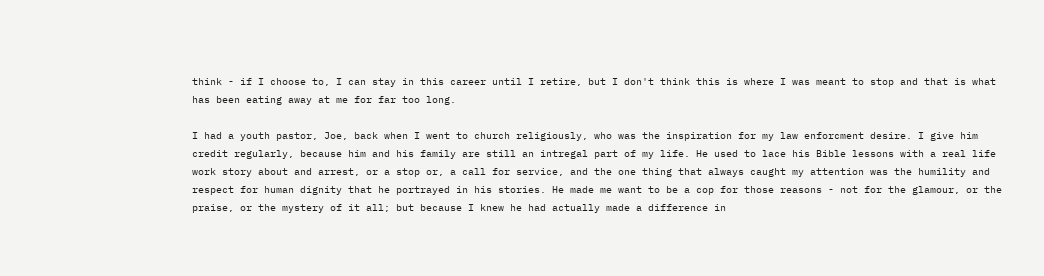think - if I choose to, I can stay in this career until I retire, but I don't think this is where I was meant to stop and that is what has been eating away at me for far too long.

I had a youth pastor, Joe, back when I went to church religiously, who was the inspiration for my law enforcment desire. I give him credit regularly, because him and his family are still an intregal part of my life. He used to lace his Bible lessons with a real life work story about and arrest, or a stop or, a call for service, and the one thing that always caught my attention was the humility and respect for human dignity that he portrayed in his stories. He made me want to be a cop for those reasons - not for the glamour, or the praise, or the mystery of it all; but because I knew he had actually made a difference in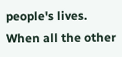people's lives. When all the other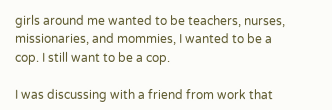girls around me wanted to be teachers, nurses, missionaries, and mommies, I wanted to be a cop. I still want to be a cop.

I was discussing with a friend from work that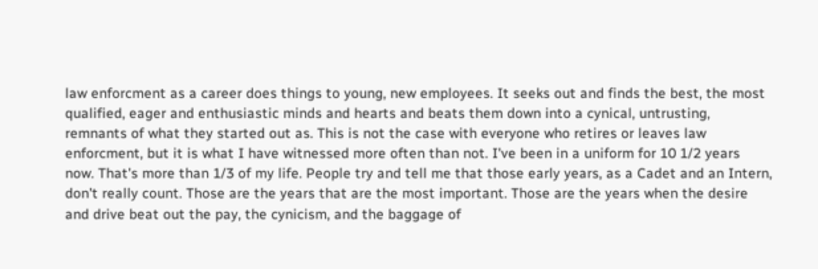law enforcment as a career does things to young, new employees. It seeks out and finds the best, the most qualified, eager and enthusiastic minds and hearts and beats them down into a cynical, untrusting, remnants of what they started out as. This is not the case with everyone who retires or leaves law enforcment, but it is what I have witnessed more often than not. I've been in a uniform for 10 1/2 years now. That's more than 1/3 of my life. People try and tell me that those early years, as a Cadet and an Intern, don't really count. Those are the years that are the most important. Those are the years when the desire and drive beat out the pay, the cynicism, and the baggage of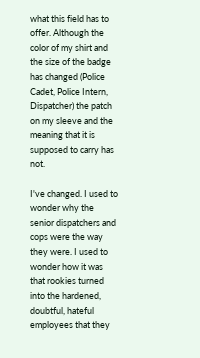what this field has to offer. Although the color of my shirt and the size of the badge has changed (Police Cadet, Police Intern, Dispatcher) the patch on my sleeve and the meaning that it is supposed to carry has not.

I've changed. I used to wonder why the senior dispatchers and cops were the way they were. I used to wonder how it was that rookies turned into the hardened, doubtful, hateful employees that they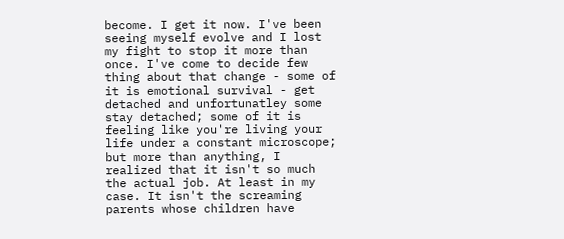become. I get it now. I've been seeing myself evolve and I lost my fight to stop it more than once. I've come to decide few thing about that change - some of it is emotional survival - get detached and unfortunatley some stay detached; some of it is feeling like you're living your life under a constant microscope; but more than anything, I realized that it isn't so much the actual job. At least in my case. It isn't the screaming parents whose children have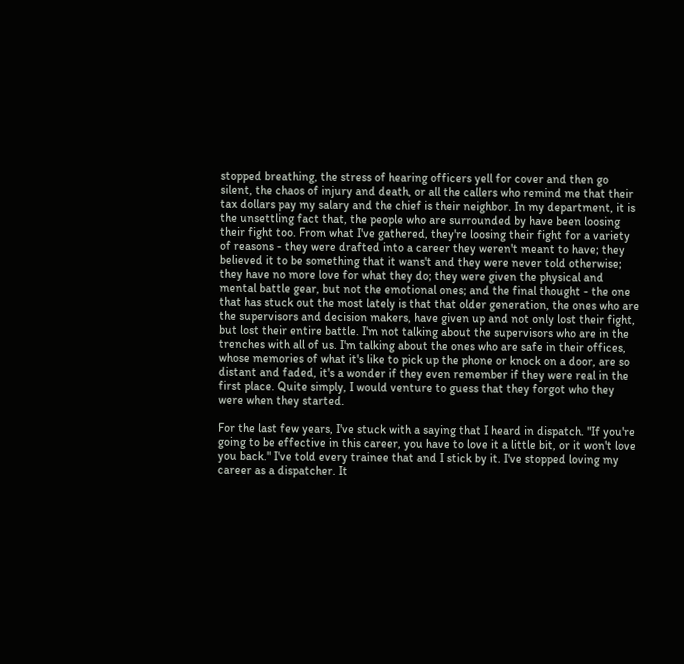stopped breathing, the stress of hearing officers yell for cover and then go silent, the chaos of injury and death, or all the callers who remind me that their tax dollars pay my salary and the chief is their neighbor. In my department, it is the unsettling fact that, the people who are surrounded by have been loosing their fight too. From what I've gathered, they're loosing their fight for a variety of reasons - they were drafted into a career they weren't meant to have; they believed it to be something that it wans't and they were never told otherwise; they have no more love for what they do; they were given the physical and mental battle gear, but not the emotional ones; and the final thought - the one that has stuck out the most lately is that that older generation, the ones who are the supervisors and decision makers, have given up and not only lost their fight, but lost their entire battle. I'm not talking about the supervisors who are in the trenches with all of us. I'm talking about the ones who are safe in their offices, whose memories of what it's like to pick up the phone or knock on a door, are so distant and faded, it's a wonder if they even remember if they were real in the first place. Quite simply, I would venture to guess that they forgot who they were when they started.

For the last few years, I've stuck with a saying that I heard in dispatch. "If you're going to be effective in this career, you have to love it a little bit, or it won't love you back." I've told every trainee that and I stick by it. I've stopped loving my career as a dispatcher. It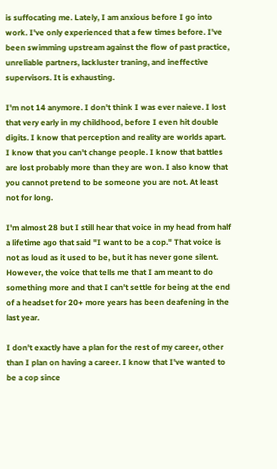is suffocating me. Lately, I am anxious before I go into work. I've only experienced that a few times before. I've been swimming upstream against the flow of past practice, unreliable partners, lackluster traning, and ineffective supervisors. It is exhausting.

I'm not 14 anymore. I don't think I was ever naieve. I lost that very early in my childhood, before I even hit double digits. I know that perception and reality are worlds apart. I know that you can't change people. I know that battles are lost probably more than they are won. I also know that you cannot pretend to be someone you are not. At least not for long.

I'm almost 28 but I still hear that voice in my head from half a lifetime ago that said "I want to be a cop." That voice is not as loud as it used to be, but it has never gone silent. However, the voice that tells me that I am meant to do something more and that I can't settle for being at the end of a headset for 20+ more years has been deafening in the last year.

I don't exactly have a plan for the rest of my career, other than I plan on having a career. I know that I've wanted to be a cop since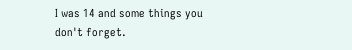I was 14 and some things you don't forget.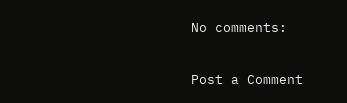No comments:

Post a Comment